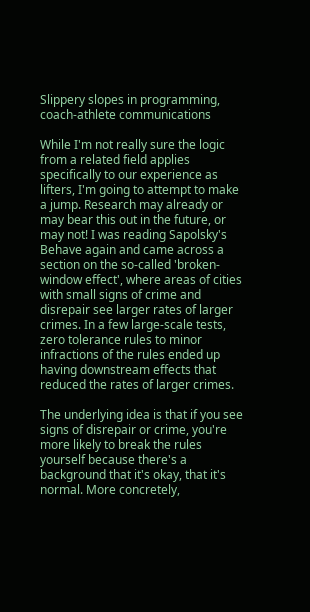Slippery slopes in programming, coach-athlete communications

While I'm not really sure the logic from a related field applies specifically to our experience as lifters, I'm going to attempt to make a jump. Research may already or may bear this out in the future, or may not! I was reading Sapolsky's Behave again and came across a section on the so-called 'broken-window effect', where areas of cities with small signs of crime and disrepair see larger rates of larger crimes. In a few large-scale tests, zero tolerance rules to minor infractions of the rules ended up having downstream effects that reduced the rates of larger crimes.

The underlying idea is that if you see signs of disrepair or crime, you're more likely to break the rules yourself because there's a background that it's okay, that it's normal. More concretely,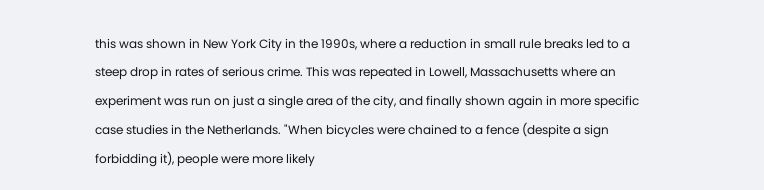this was shown in New York City in the 1990s, where a reduction in small rule breaks led to a steep drop in rates of serious crime. This was repeated in Lowell, Massachusetts where an experiment was run on just a single area of the city, and finally shown again in more specific case studies in the Netherlands. "When bicycles were chained to a fence (despite a sign forbidding it), people were more likely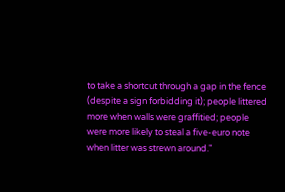to take a shortcut through a gap in the fence (despite a sign forbidding it); people littered more when walls were graffitied; people were more likely to steal a five-euro note when litter was strewn around."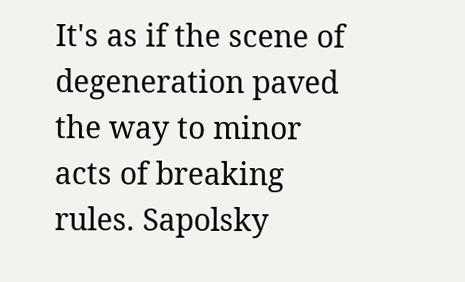It's as if the scene of degeneration paved the way to minor acts of breaking rules. Sapolsky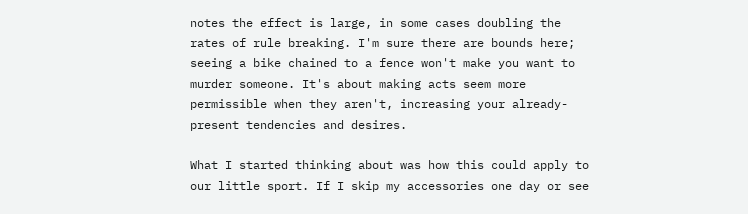notes the effect is large, in some cases doubling the rates of rule breaking. I'm sure there are bounds here; seeing a bike chained to a fence won't make you want to murder someone. It's about making acts seem more permissible when they aren't, increasing your already-present tendencies and desires.

What I started thinking about was how this could apply to our little sport. If I skip my accessories one day or see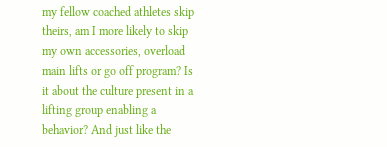my fellow coached athletes skip theirs, am I more likely to skip my own accessories, overload main lifts or go off program? Is it about the culture present in a lifting group enabling a behavior? And just like the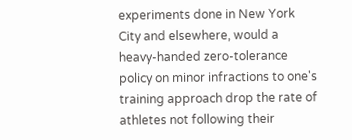experiments done in New York City and elsewhere, would a heavy-handed zero-tolerance policy on minor infractions to one's training approach drop the rate of athletes not following their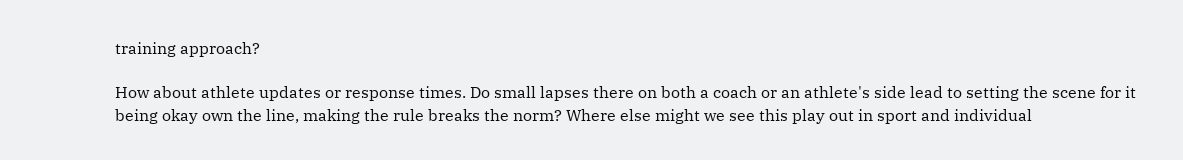training approach?

How about athlete updates or response times. Do small lapses there on both a coach or an athlete's side lead to setting the scene for it being okay own the line, making the rule breaks the norm? Where else might we see this play out in sport and individual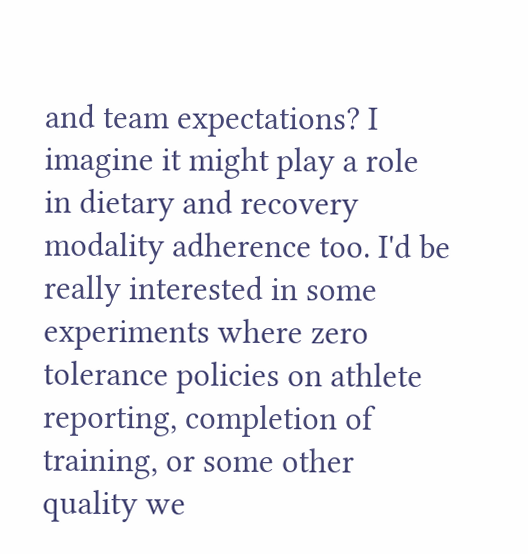and team expectations? I imagine it might play a role in dietary and recovery modality adherence too. I'd be really interested in some experiments where zero tolerance policies on athlete reporting, completion of training, or some other quality we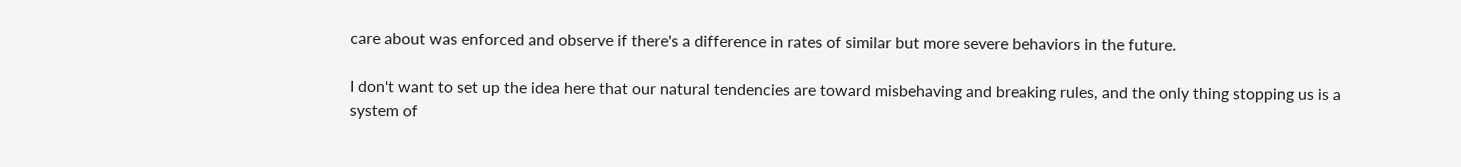care about was enforced and observe if there's a difference in rates of similar but more severe behaviors in the future.

I don't want to set up the idea here that our natural tendencies are toward misbehaving and breaking rules, and the only thing stopping us is a system of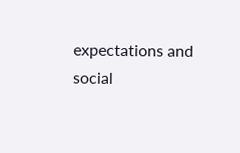expectations and social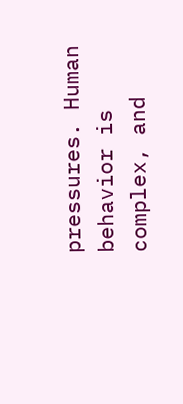pressures. Human behavior is complex, and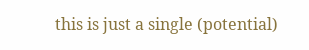this is just a single (potential)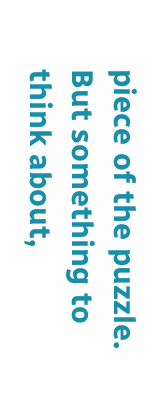piece of the puzzle. But something to think about,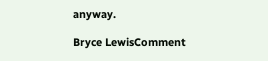anyway.

Bryce LewisComment